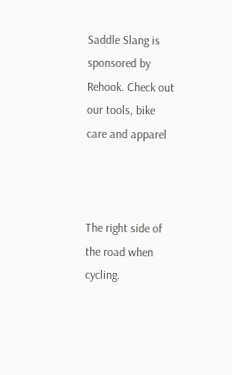Saddle Slang is sponsored by Rehook. Check out our tools, bike care and apparel



The right side of the road when cycling.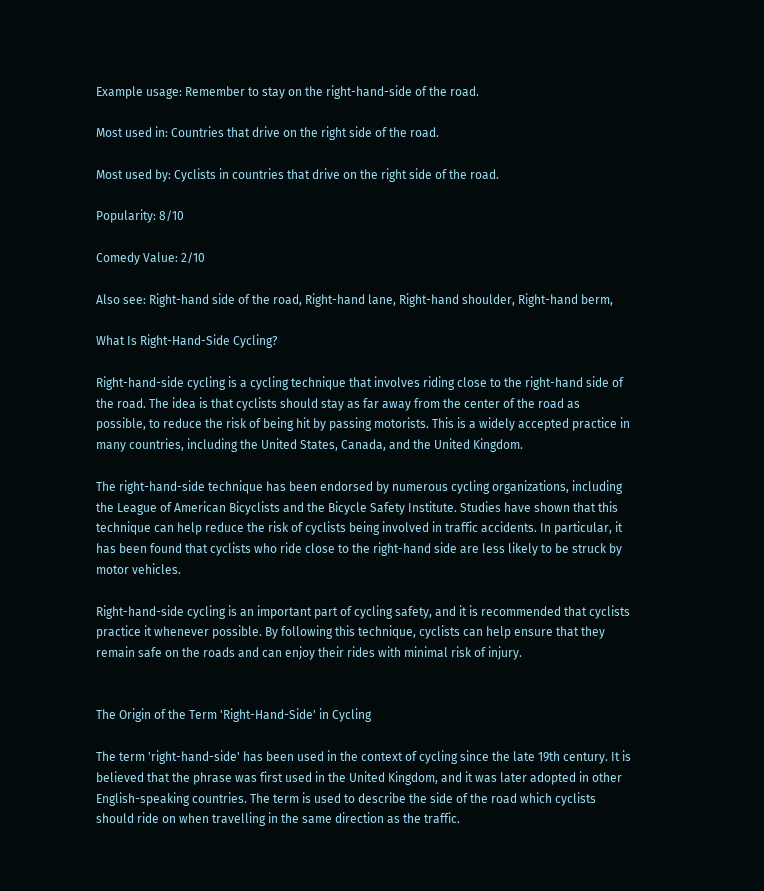Example usage: Remember to stay on the right-hand-side of the road.

Most used in: Countries that drive on the right side of the road.

Most used by: Cyclists in countries that drive on the right side of the road.

Popularity: 8/10

Comedy Value: 2/10

Also see: Right-hand side of the road, Right-hand lane, Right-hand shoulder, Right-hand berm,

What Is Right-Hand-Side Cycling?

Right-hand-side cycling is a cycling technique that involves riding close to the right-hand side of the road. The idea is that cyclists should stay as far away from the center of the road as possible, to reduce the risk of being hit by passing motorists. This is a widely accepted practice in many countries, including the United States, Canada, and the United Kingdom.

The right-hand-side technique has been endorsed by numerous cycling organizations, including the League of American Bicyclists and the Bicycle Safety Institute. Studies have shown that this technique can help reduce the risk of cyclists being involved in traffic accidents. In particular, it has been found that cyclists who ride close to the right-hand side are less likely to be struck by motor vehicles.

Right-hand-side cycling is an important part of cycling safety, and it is recommended that cyclists practice it whenever possible. By following this technique, cyclists can help ensure that they remain safe on the roads and can enjoy their rides with minimal risk of injury.


The Origin of the Term 'Right-Hand-Side' in Cycling

The term 'right-hand-side' has been used in the context of cycling since the late 19th century. It is believed that the phrase was first used in the United Kingdom, and it was later adopted in other English-speaking countries. The term is used to describe the side of the road which cyclists should ride on when travelling in the same direction as the traffic.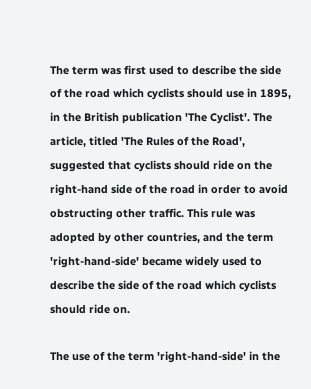The term was first used to describe the side of the road which cyclists should use in 1895, in the British publication 'The Cyclist'. The article, titled 'The Rules of the Road', suggested that cyclists should ride on the right-hand side of the road in order to avoid obstructing other traffic. This rule was adopted by other countries, and the term 'right-hand-side' became widely used to describe the side of the road which cyclists should ride on.

The use of the term 'right-hand-side' in the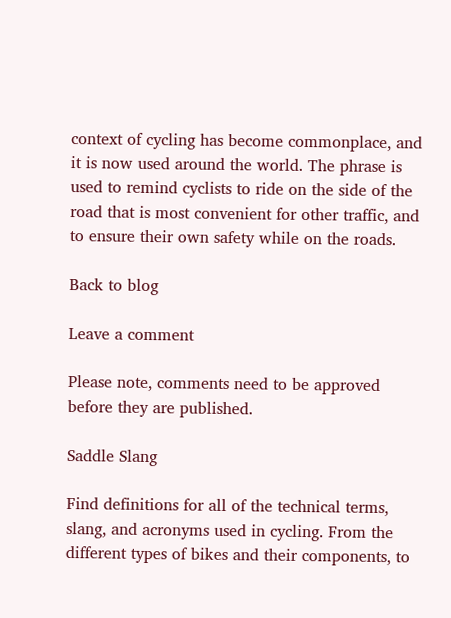context of cycling has become commonplace, and it is now used around the world. The phrase is used to remind cyclists to ride on the side of the road that is most convenient for other traffic, and to ensure their own safety while on the roads.

Back to blog

Leave a comment

Please note, comments need to be approved before they are published.

Saddle Slang

Find definitions for all of the technical terms, slang, and acronyms used in cycling. From the different types of bikes and their components, to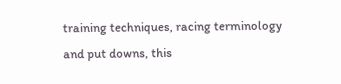training techniques, racing terminology and put downs, this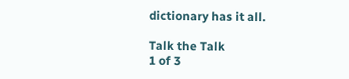dictionary has it all.

Talk the Talk
1 of 3